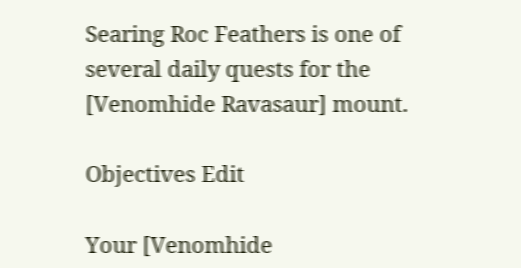Searing Roc Feathers is one of several daily quests for the [Venomhide Ravasaur] mount.

Objectives Edit

Your [Venomhide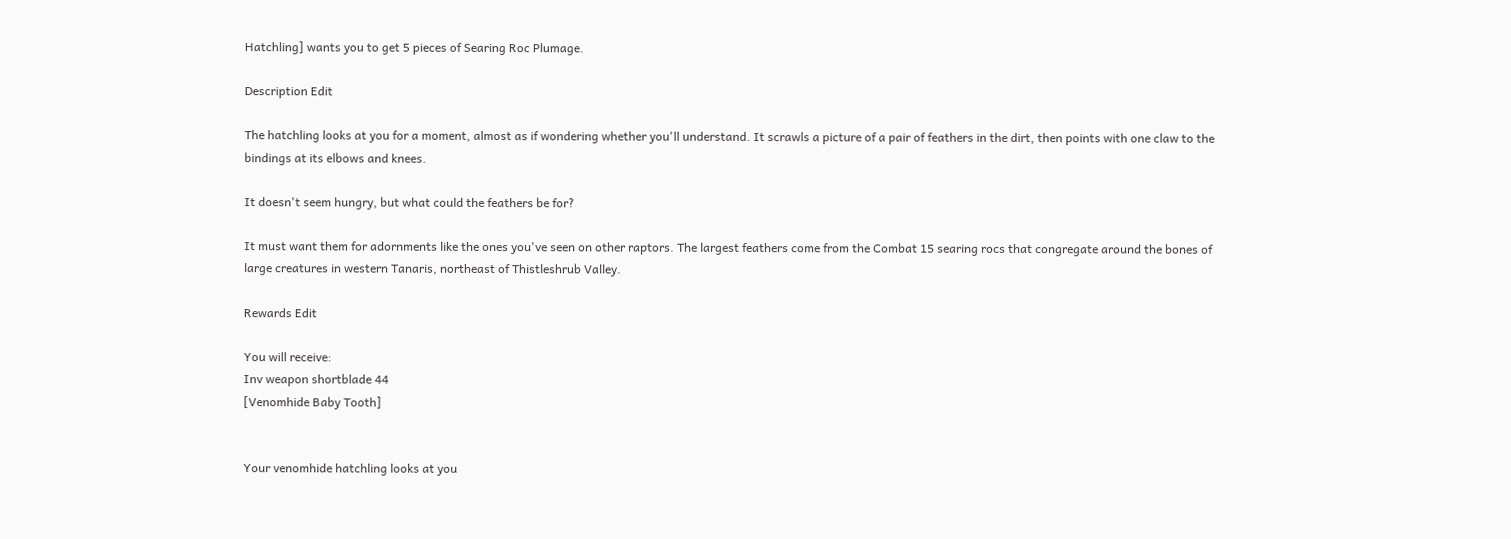Hatchling] wants you to get 5 pieces of Searing Roc Plumage.

Description Edit

The hatchling looks at you for a moment, almost as if wondering whether you'll understand. It scrawls a picture of a pair of feathers in the dirt, then points with one claw to the bindings at its elbows and knees.

It doesn't seem hungry, but what could the feathers be for?

It must want them for adornments like the ones you've seen on other raptors. The largest feathers come from the Combat 15 searing rocs that congregate around the bones of large creatures in western Tanaris, northeast of Thistleshrub Valley.

Rewards Edit

You will receive:
Inv weapon shortblade 44
[Venomhide Baby Tooth]


Your venomhide hatchling looks at you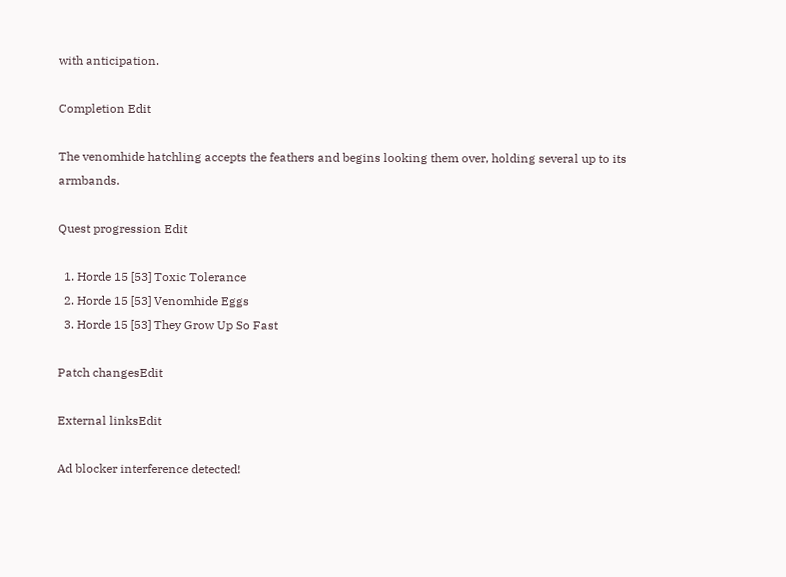with anticipation.

Completion Edit

The venomhide hatchling accepts the feathers and begins looking them over, holding several up to its armbands.

Quest progression Edit

  1. Horde 15 [53] Toxic Tolerance
  2. Horde 15 [53] Venomhide Eggs
  3. Horde 15 [53] They Grow Up So Fast

Patch changesEdit

External linksEdit

Ad blocker interference detected!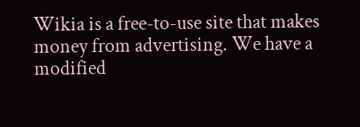Wikia is a free-to-use site that makes money from advertising. We have a modified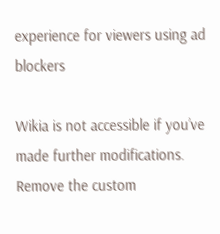experience for viewers using ad blockers

Wikia is not accessible if you’ve made further modifications. Remove the custom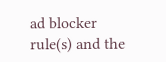ad blocker rule(s) and the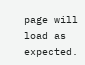page will load as expected.